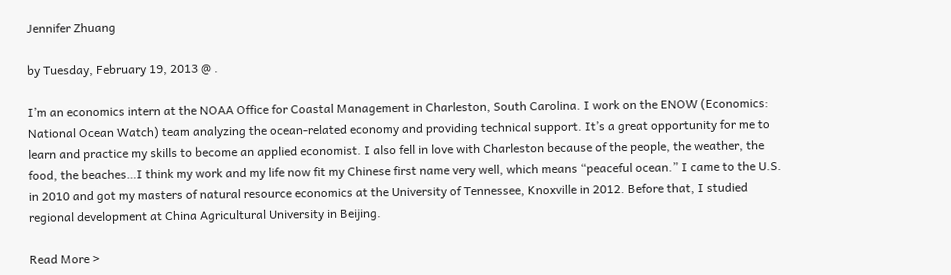Jennifer Zhuang

by Tuesday, February 19, 2013 @ .

I’m an economics intern at the NOAA Office for Coastal Management in Charleston, South Carolina. I work on the ENOW (Economics: National Ocean Watch) team analyzing the ocean-related economy and providing technical support. It’s a great opportunity for me to learn and practice my skills to become an applied economist. I also fell in love with Charleston because of the people, the weather, the food, the beaches…I think my work and my life now fit my Chinese first name very well, which means “peaceful ocean.” I came to the U.S. in 2010 and got my masters of natural resource economics at the University of Tennessee, Knoxville in 2012. Before that, I studied regional development at China Agricultural University in Beijing.

Read More >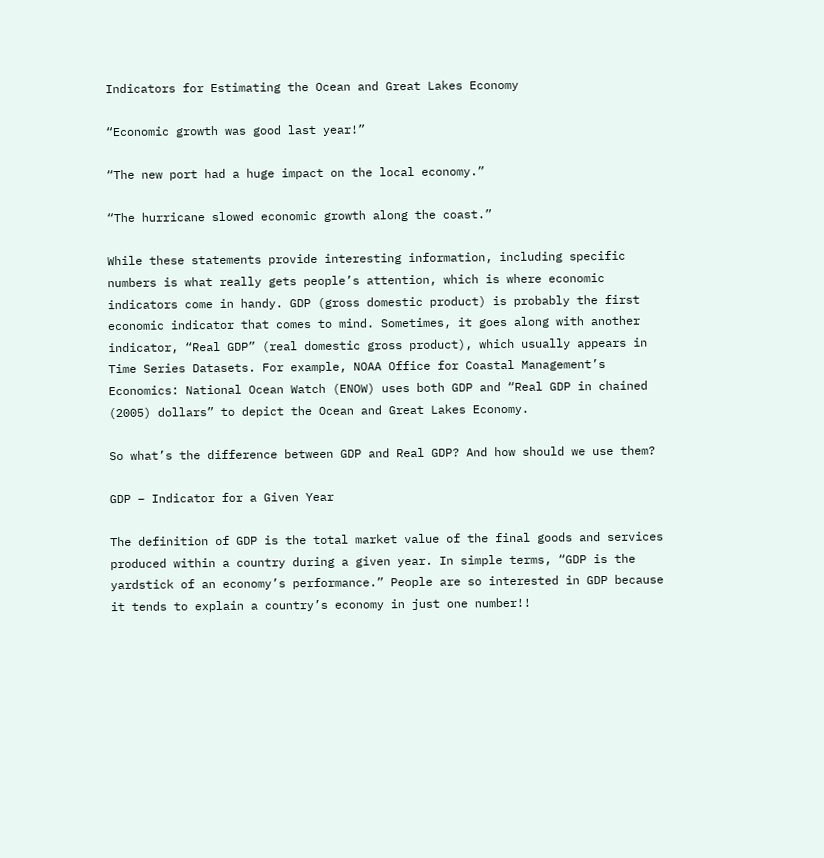Indicators for Estimating the Ocean and Great Lakes Economy

“Economic growth was good last year!”

“The new port had a huge impact on the local economy.”

“The hurricane slowed economic growth along the coast.”

While these statements provide interesting information, including specific numbers is what really gets people’s attention, which is where economic indicators come in handy. GDP (gross domestic product) is probably the first economic indicator that comes to mind. Sometimes, it goes along with another indicator, “Real GDP” (real domestic gross product), which usually appears in Time Series Datasets. For example, NOAA Office for Coastal Management’s Economics: National Ocean Watch (ENOW) uses both GDP and “Real GDP in chained (2005) dollars” to depict the Ocean and Great Lakes Economy.

So what’s the difference between GDP and Real GDP? And how should we use them?

GDP – Indicator for a Given Year

The definition of GDP is the total market value of the final goods and services produced within a country during a given year. In simple terms, “GDP is the yardstick of an economy’s performance.” People are so interested in GDP because it tends to explain a country’s economy in just one number!!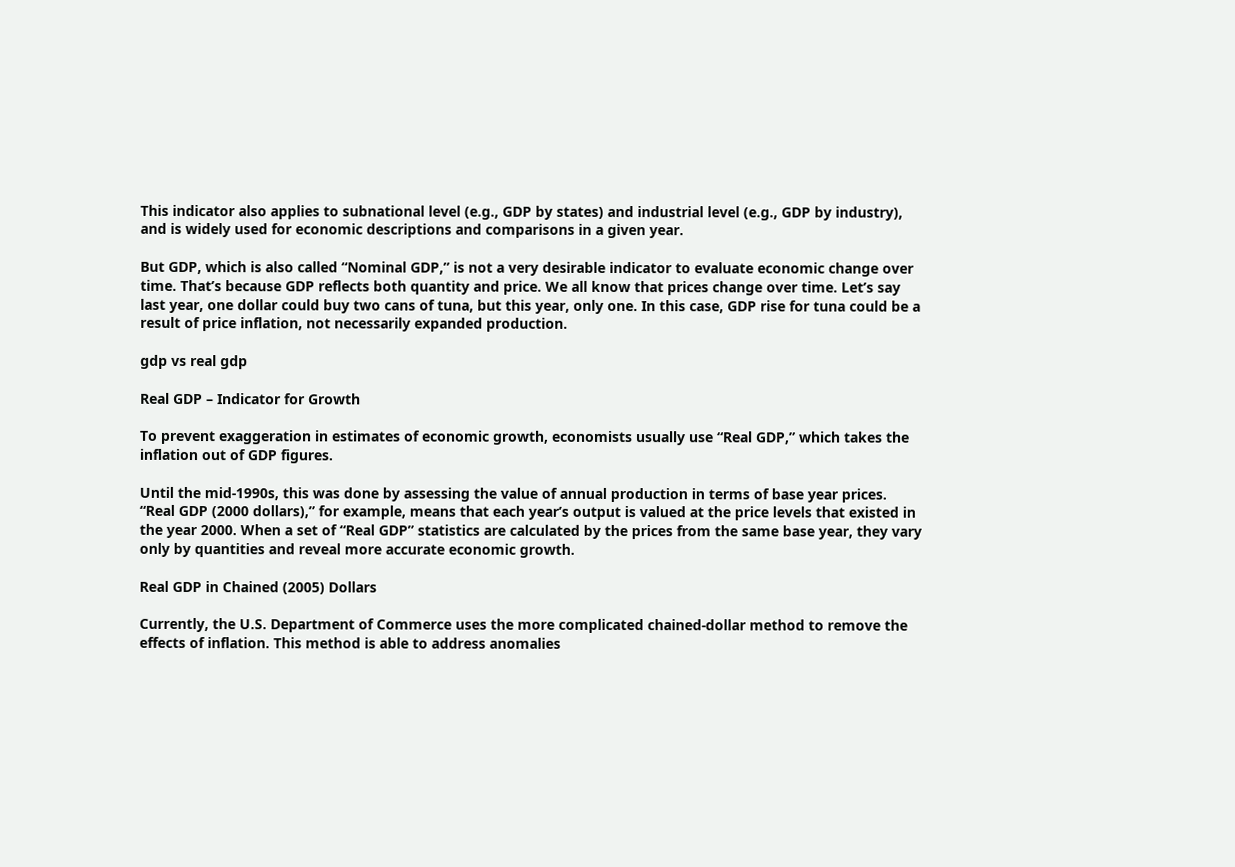This indicator also applies to subnational level (e.g., GDP by states) and industrial level (e.g., GDP by industry), and is widely used for economic descriptions and comparisons in a given year.

But GDP, which is also called “Nominal GDP,” is not a very desirable indicator to evaluate economic change over time. That’s because GDP reflects both quantity and price. We all know that prices change over time. Let’s say last year, one dollar could buy two cans of tuna, but this year, only one. In this case, GDP rise for tuna could be a result of price inflation, not necessarily expanded production.

gdp vs real gdp

Real GDP – Indicator for Growth

To prevent exaggeration in estimates of economic growth, economists usually use “Real GDP,” which takes the inflation out of GDP figures.

Until the mid-1990s, this was done by assessing the value of annual production in terms of base year prices. “Real GDP (2000 dollars),” for example, means that each year’s output is valued at the price levels that existed in the year 2000. When a set of “Real GDP” statistics are calculated by the prices from the same base year, they vary only by quantities and reveal more accurate economic growth.

Real GDP in Chained (2005) Dollars

Currently, the U.S. Department of Commerce uses the more complicated chained-dollar method to remove the effects of inflation. This method is able to address anomalies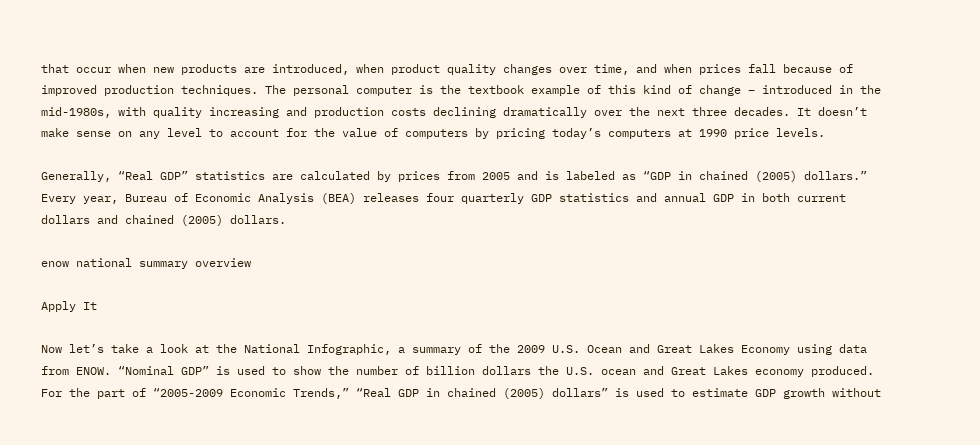that occur when new products are introduced, when product quality changes over time, and when prices fall because of improved production techniques. The personal computer is the textbook example of this kind of change – introduced in the mid-1980s, with quality increasing and production costs declining dramatically over the next three decades. It doesn’t make sense on any level to account for the value of computers by pricing today’s computers at 1990 price levels.

Generally, “Real GDP” statistics are calculated by prices from 2005 and is labeled as “GDP in chained (2005) dollars.” Every year, Bureau of Economic Analysis (BEA) releases four quarterly GDP statistics and annual GDP in both current dollars and chained (2005) dollars.

enow national summary overview

Apply It

Now let’s take a look at the National Infographic, a summary of the 2009 U.S. Ocean and Great Lakes Economy using data from ENOW. “Nominal GDP” is used to show the number of billion dollars the U.S. ocean and Great Lakes economy produced. For the part of “2005-2009 Economic Trends,” “Real GDP in chained (2005) dollars” is used to estimate GDP growth without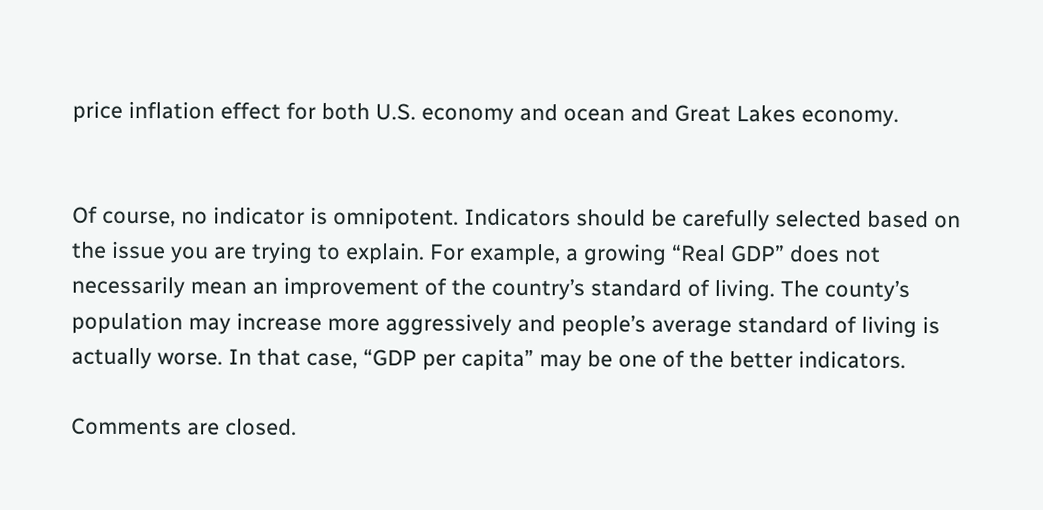price inflation effect for both U.S. economy and ocean and Great Lakes economy.


Of course, no indicator is omnipotent. Indicators should be carefully selected based on the issue you are trying to explain. For example, a growing “Real GDP” does not necessarily mean an improvement of the country’s standard of living. The county’s population may increase more aggressively and people’s average standard of living is actually worse. In that case, “GDP per capita” may be one of the better indicators.

Comments are closed.